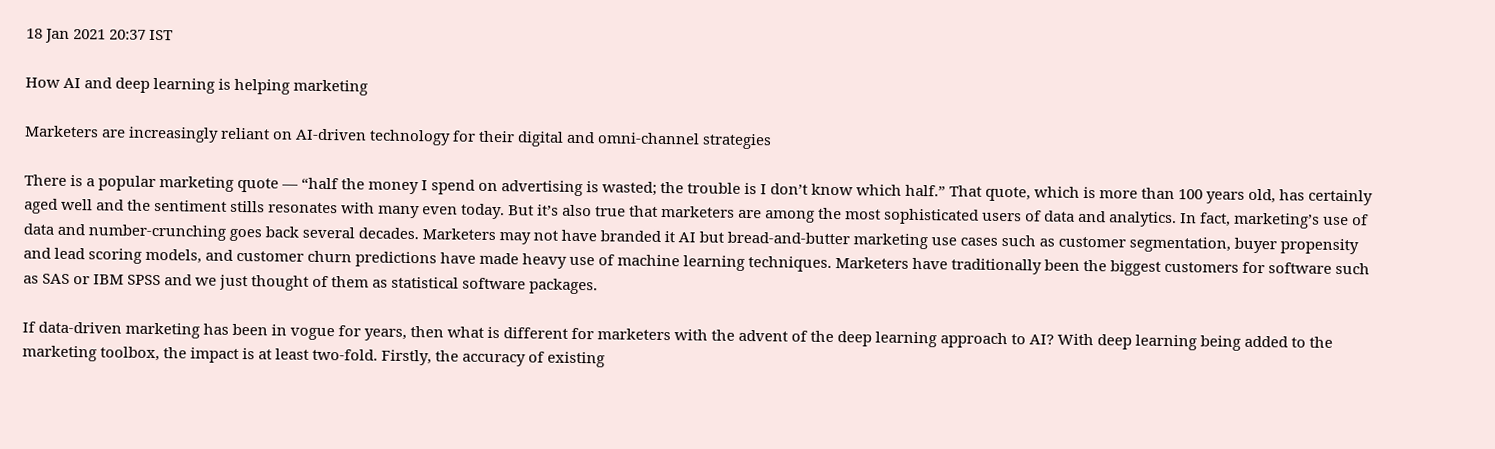18 Jan 2021 20:37 IST

How AI and deep learning is helping marketing

Marketers are increasingly reliant on AI-driven technology for their digital and omni-channel strategies

There is a popular marketing quote — “half the money I spend on advertising is wasted; the trouble is I don’t know which half.” That quote, which is more than 100 years old, has certainly aged well and the sentiment stills resonates with many even today. But it’s also true that marketers are among the most sophisticated users of data and analytics. In fact, marketing’s use of data and number-crunching goes back several decades. Marketers may not have branded it AI but bread-and-butter marketing use cases such as customer segmentation, buyer propensity and lead scoring models, and customer churn predictions have made heavy use of machine learning techniques. Marketers have traditionally been the biggest customers for software such as SAS or IBM SPSS and we just thought of them as statistical software packages.

If data-driven marketing has been in vogue for years, then what is different for marketers with the advent of the deep learning approach to AI? With deep learning being added to the marketing toolbox, the impact is at least two-fold. Firstly, the accuracy of existing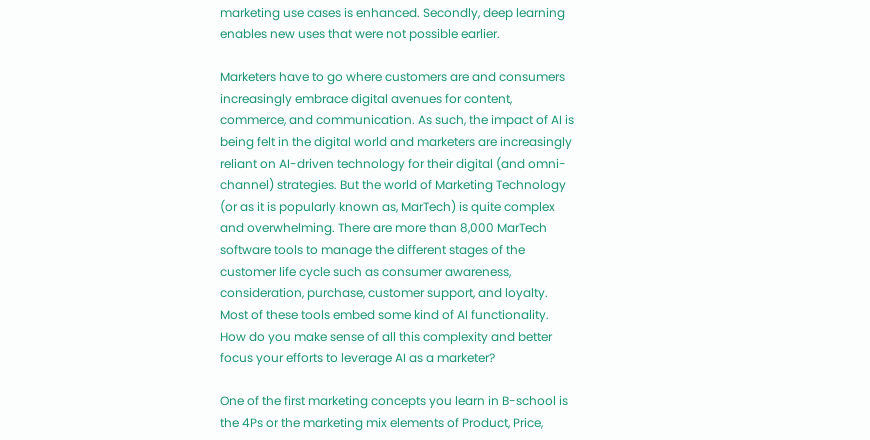marketing use cases is enhanced. Secondly, deep learning enables new uses that were not possible earlier.

Marketers have to go where customers are and consumers increasingly embrace digital avenues for content, commerce, and communication. As such, the impact of AI is being felt in the digital world and marketers are increasingly reliant on AI-driven technology for their digital (and omni-channel) strategies. But the world of Marketing Technology (or as it is popularly known as, MarTech) is quite complex and overwhelming. There are more than 8,000 MarTech software tools to manage the different stages of the customer life cycle such as consumer awareness, consideration, purchase, customer support, and loyalty. Most of these tools embed some kind of AI functionality. How do you make sense of all this complexity and better focus your efforts to leverage AI as a marketer?

One of the first marketing concepts you learn in B-school is the 4Ps or the marketing mix elements of Product, Price,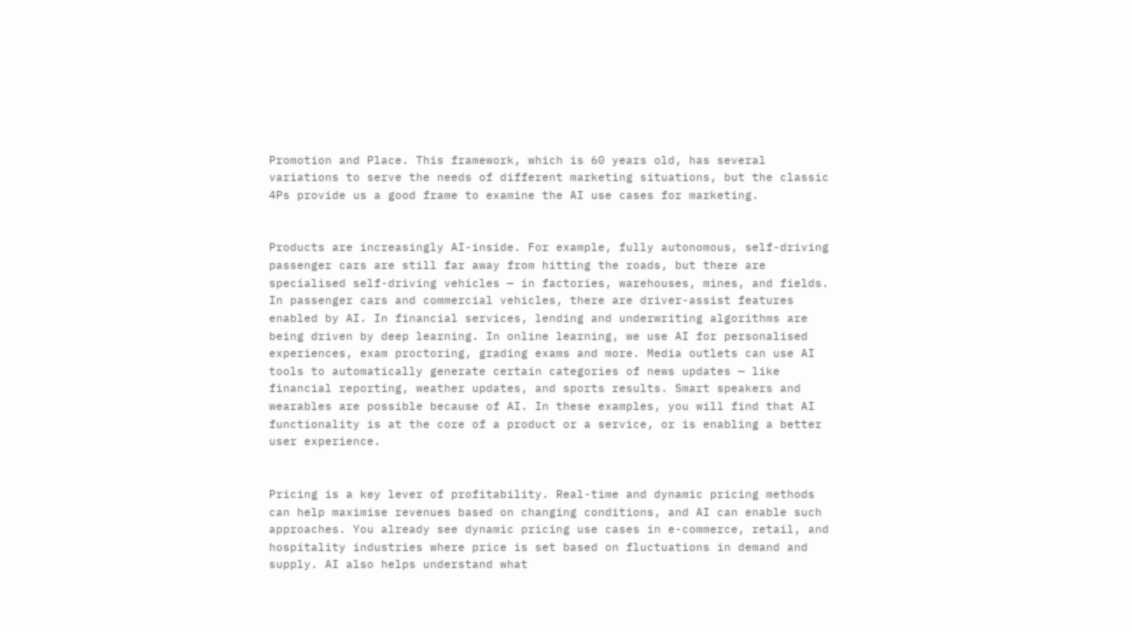Promotion and Place. This framework, which is 60 years old, has several variations to serve the needs of different marketing situations, but the classic 4Ps provide us a good frame to examine the AI use cases for marketing.


Products are increasingly AI-inside. For example, fully autonomous, self-driving passenger cars are still far away from hitting the roads, but there are specialised self-driving vehicles — in factories, warehouses, mines, and fields. In passenger cars and commercial vehicles, there are driver-assist features enabled by AI. In financial services, lending and underwriting algorithms are being driven by deep learning. In online learning, we use AI for personalised experiences, exam proctoring, grading exams and more. Media outlets can use AI tools to automatically generate certain categories of news updates — like financial reporting, weather updates, and sports results. Smart speakers and wearables are possible because of AI. In these examples, you will find that AI functionality is at the core of a product or a service, or is enabling a better user experience.


Pricing is a key lever of profitability. Real-time and dynamic pricing methods can help maximise revenues based on changing conditions, and AI can enable such approaches. You already see dynamic pricing use cases in e-commerce, retail, and hospitality industries where price is set based on fluctuations in demand and supply. AI also helps understand what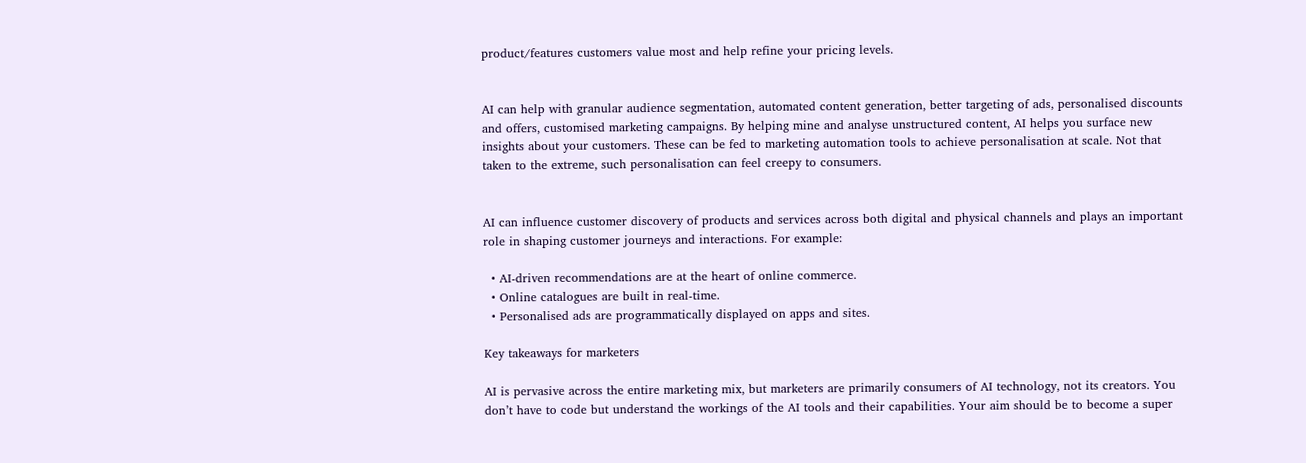product/features customers value most and help refine your pricing levels.


AI can help with granular audience segmentation, automated content generation, better targeting of ads, personalised discounts and offers, customised marketing campaigns. By helping mine and analyse unstructured content, AI helps you surface new insights about your customers. These can be fed to marketing automation tools to achieve personalisation at scale. Not that taken to the extreme, such personalisation can feel creepy to consumers.


AI can influence customer discovery of products and services across both digital and physical channels and plays an important role in shaping customer journeys and interactions. For example:

  • AI-driven recommendations are at the heart of online commerce.
  • Online catalogues are built in real-time.
  • Personalised ads are programmatically displayed on apps and sites.

Key takeaways for marketers

AI is pervasive across the entire marketing mix, but marketers are primarily consumers of AI technology, not its creators. You don’t have to code but understand the workings of the AI tools and their capabilities. Your aim should be to become a super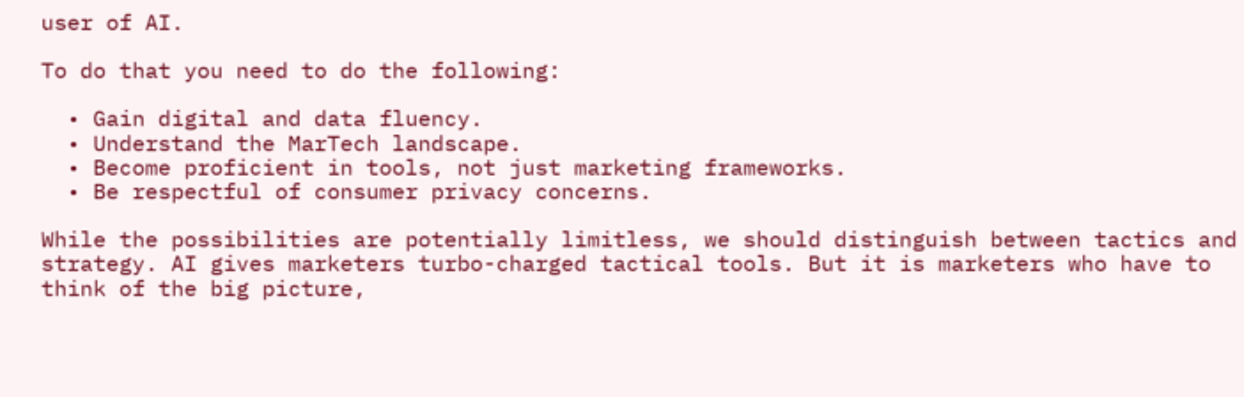user of AI.

To do that you need to do the following:

  • Gain digital and data fluency.
  • Understand the MarTech landscape.
  • Become proficient in tools, not just marketing frameworks.
  • Be respectful of consumer privacy concerns.

While the possibilities are potentially limitless, we should distinguish between tactics and strategy. AI gives marketers turbo-charged tactical tools. But it is marketers who have to think of the big picture,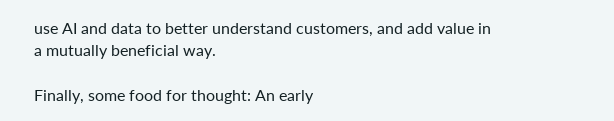use AI and data to better understand customers, and add value in a mutually beneficial way.

Finally, some food for thought: An early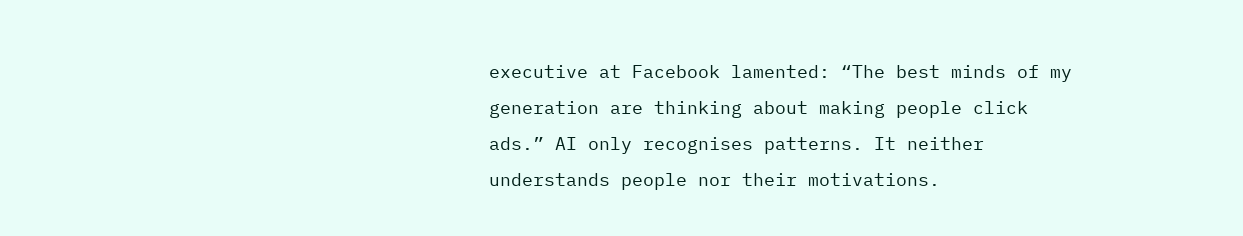executive at Facebook lamented: “The best minds of my generation are thinking about making people click ads.” AI only recognises patterns. It neither understands people nor their motivations.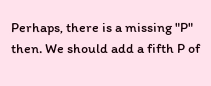Perhaps, there is a missing "P" then. We should add a fifth P of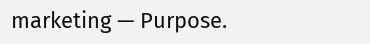marketing — Purpose.